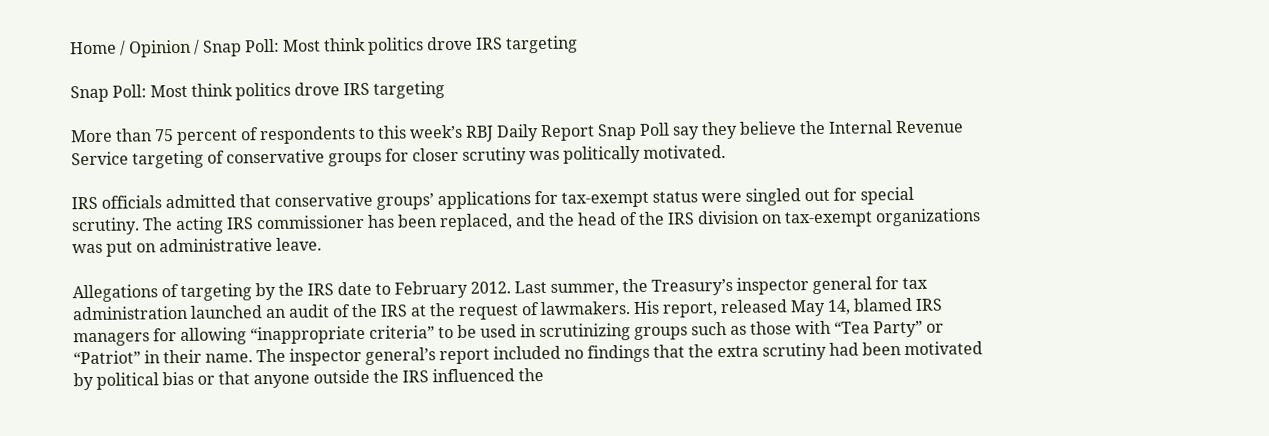Home / Opinion / Snap Poll: Most think politics drove IRS targeting

Snap Poll: Most think politics drove IRS targeting

More than 75 percent of respondents to this week’s RBJ Daily Report Snap Poll say they believe the Internal Revenue Service targeting of conservative groups for closer scrutiny was politically motivated.

IRS officials admitted that conservative groups’ applications for tax-exempt status were singled out for special scrutiny. The acting IRS commissioner has been replaced, and the head of the IRS division on tax-exempt organizations was put on administrative leave.

Allegations of targeting by the IRS date to February 2012. Last summer, the Treasury’s inspector general for tax administration launched an audit of the IRS at the request of lawmakers. His report, released May 14, blamed IRS managers for allowing “inappropriate criteria” to be used in scrutinizing groups such as those with “Tea Party” or “Patriot” in their name. The inspector general’s report included no findings that the extra scrutiny had been motivated by political bias or that anyone outside the IRS influenced the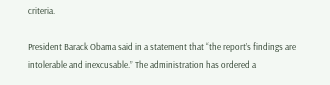criteria.

President Barack Obama said in a statement that “the report’s findings are intolerable and inexcusable.” The administration has ordered a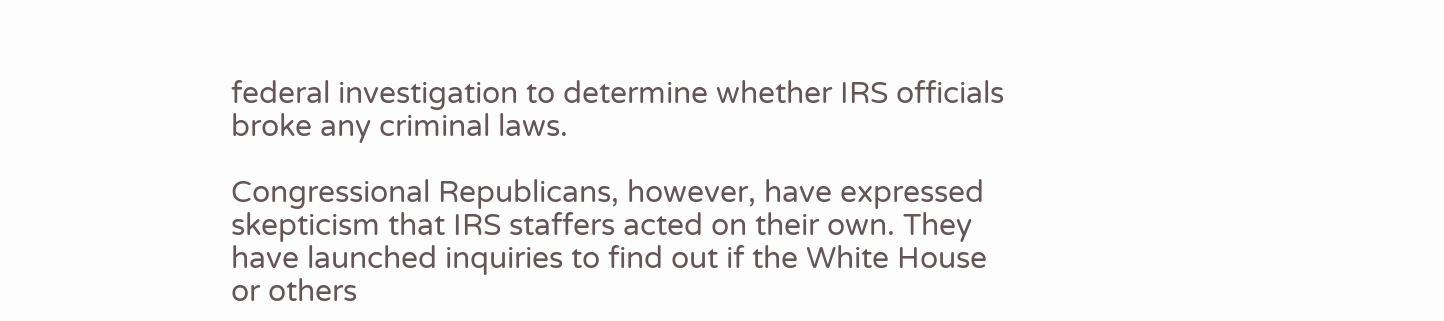federal investigation to determine whether IRS officials broke any criminal laws.

Congressional Republicans, however, have expressed skepticism that IRS staffers acted on their own. They have launched inquiries to find out if the White House or others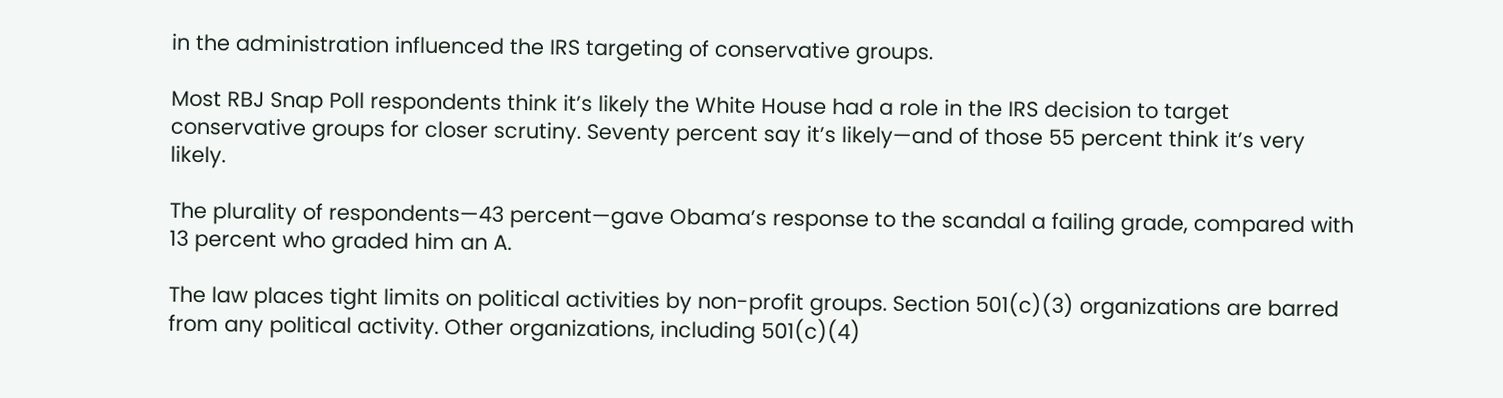in the administration influenced the IRS targeting of conservative groups.

Most RBJ Snap Poll respondents think it’s likely the White House had a role in the IRS decision to target conservative groups for closer scrutiny. Seventy percent say it’s likely—and of those 55 percent think it’s very likely.

The plurality of respondents—43 percent—gave Obama’s response to the scandal a failing grade, compared with 13 percent who graded him an A.

The law places tight limits on political activities by non-profit groups. Section 501(c)(3) organizations are barred from any political activity. Other organizations, including 501(c)(4)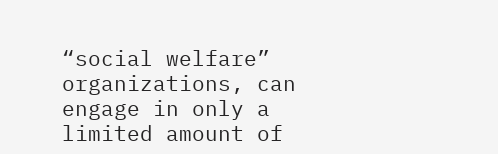“social welfare” organizations, can engage in only a limited amount of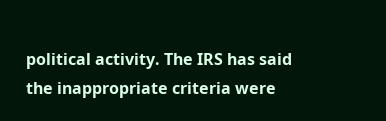political activity. The IRS has said the inappropriate criteria were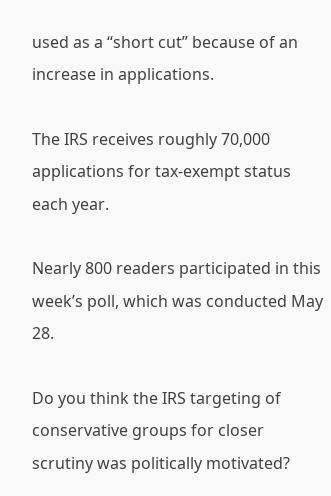used as a “short cut” because of an increase in applications.

The IRS receives roughly 70,000 applications for tax-exempt status each year.

Nearly 800 readers participated in this week’s poll, which was conducted May 28.

Do you think the IRS targeting of conservative groups for closer scrutiny was politically motivated?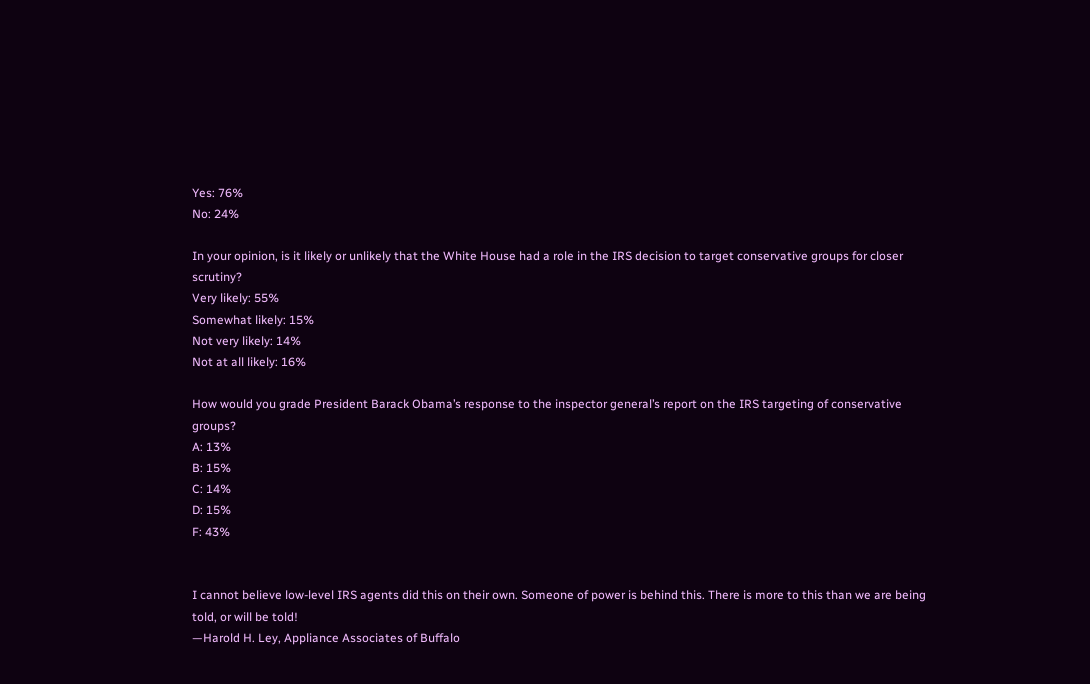Yes: 76%
No: 24%

In your opinion, is it likely or unlikely that the White House had a role in the IRS decision to target conservative groups for closer scrutiny?
Very likely: 55%
Somewhat likely: 15%
Not very likely: 14%
Not at all likely: 16%

How would you grade President Barack Obama’s response to the inspector general’s report on the IRS targeting of conservative groups?
A: 13%
B: 15%
C: 14%
D: 15%
F: 43%


I cannot believe low-level IRS agents did this on their own. Someone of power is behind this. There is more to this than we are being told, or will be told!
—Harold H. Ley, Appliance Associates of Buffalo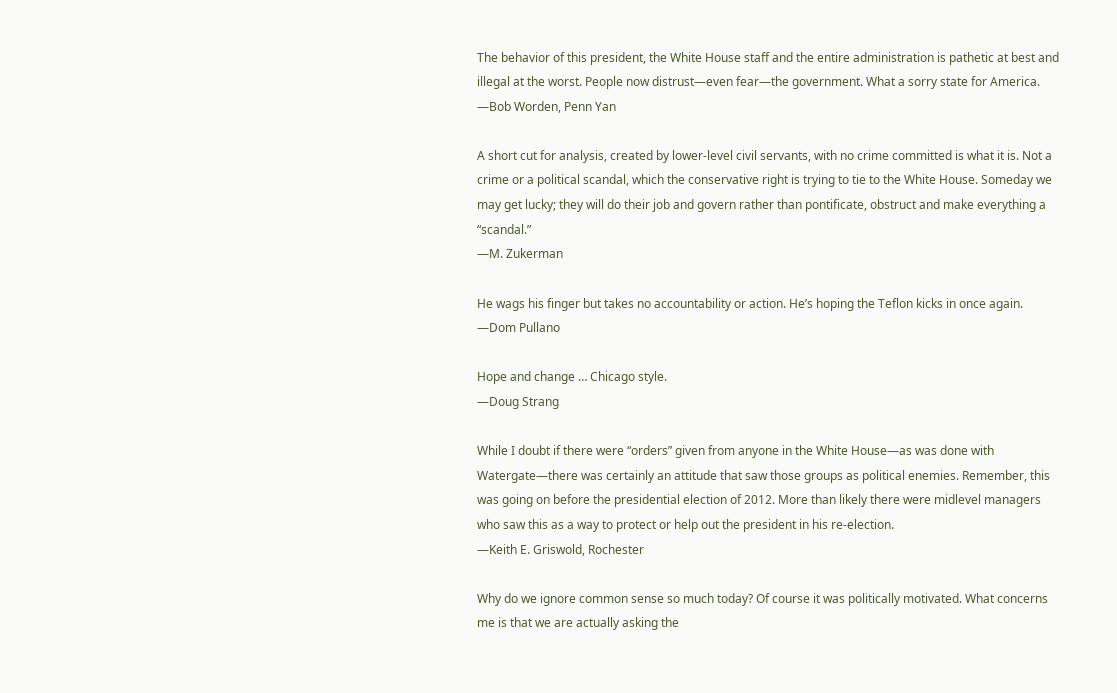The behavior of this president, the White House staff and the entire administration is pathetic at best and illegal at the worst. People now distrust—even fear—the government. What a sorry state for America.
—Bob Worden, Penn Yan

A short cut for analysis, created by lower-level civil servants, with no crime committed is what it is. Not a crime or a political scandal, which the conservative right is trying to tie to the White House. Someday we may get lucky; they will do their job and govern rather than pontificate, obstruct and make everything a “scandal.”
—M. Zukerman

He wags his finger but takes no accountability or action. He’s hoping the Teflon kicks in once again.
—Dom Pullano

Hope and change … Chicago style.
—Doug Strang

While I doubt if there were “orders” given from anyone in the White House—as was done with Watergate—there was certainly an attitude that saw those groups as political enemies. Remember, this was going on before the presidential election of 2012. More than likely there were midlevel managers who saw this as a way to protect or help out the president in his re-election.
—Keith E. Griswold, Rochester

Why do we ignore common sense so much today? Of course it was politically motivated. What concerns me is that we are actually asking the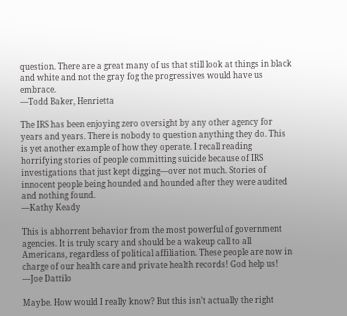question. There are a great many of us that still look at things in black and white and not the gray fog the progressives would have us embrace.
—Todd Baker, Henrietta

The IRS has been enjoying zero oversight by any other agency for years and years. There is nobody to question anything they do. This is yet another example of how they operate. I recall reading horrifying stories of people committing suicide because of IRS investigations that just kept digging—over not much. Stories of innocent people being hounded and hounded after they were audited and nothing found.
—Kathy Keady

This is abhorrent behavior from the most powerful of government agencies. It is truly scary and should be a wakeup call to all Americans, regardless of political affiliation. These people are now in charge of our health care and private health records! God help us!
—Joe Dattilo

Maybe. How would I really know? But this isn’t actually the right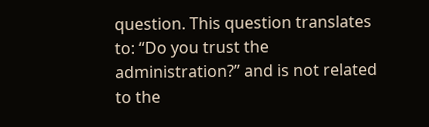question. This question translates to: “Do you trust the administration?” and is not related to the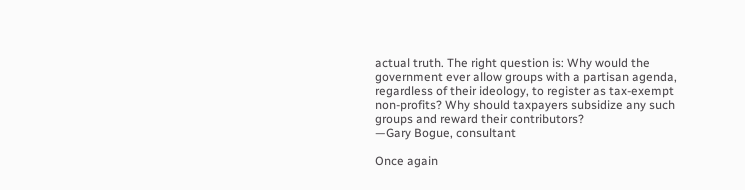actual truth. The right question is: Why would the government ever allow groups with a partisan agenda, regardless of their ideology, to register as tax-exempt non-profits? Why should taxpayers subsidize any such groups and reward their contributors?
—Gary Bogue, consultant

Once again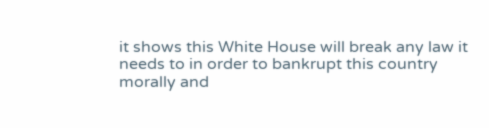it shows this White House will break any law it needs to in order to bankrupt this country morally and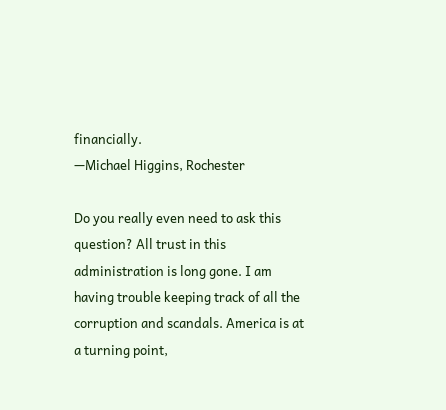financially.
—Michael Higgins, Rochester

Do you really even need to ask this question? All trust in this administration is long gone. I am having trouble keeping track of all the corruption and scandals. America is at a turning point,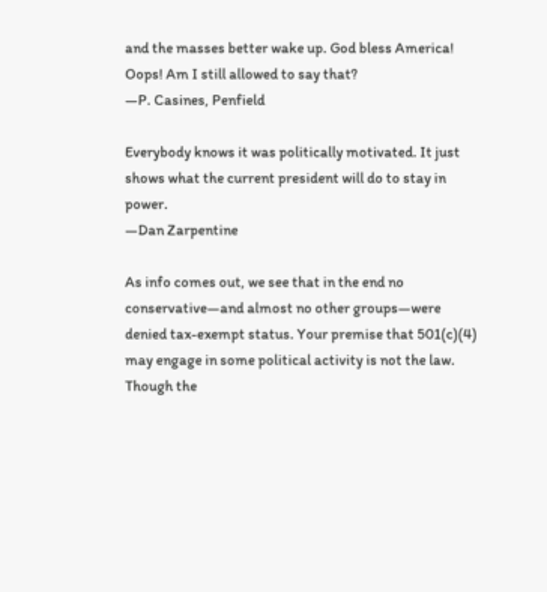and the masses better wake up. God bless America! Oops! Am I still allowed to say that?
—P. Casines, Penfield

Everybody knows it was politically motivated. It just shows what the current president will do to stay in power.
—Dan Zarpentine

As info comes out, we see that in the end no conservative—and almost no other groups—were denied tax-exempt status. Your premise that 501(c)(4) may engage in some political activity is not the law. Though the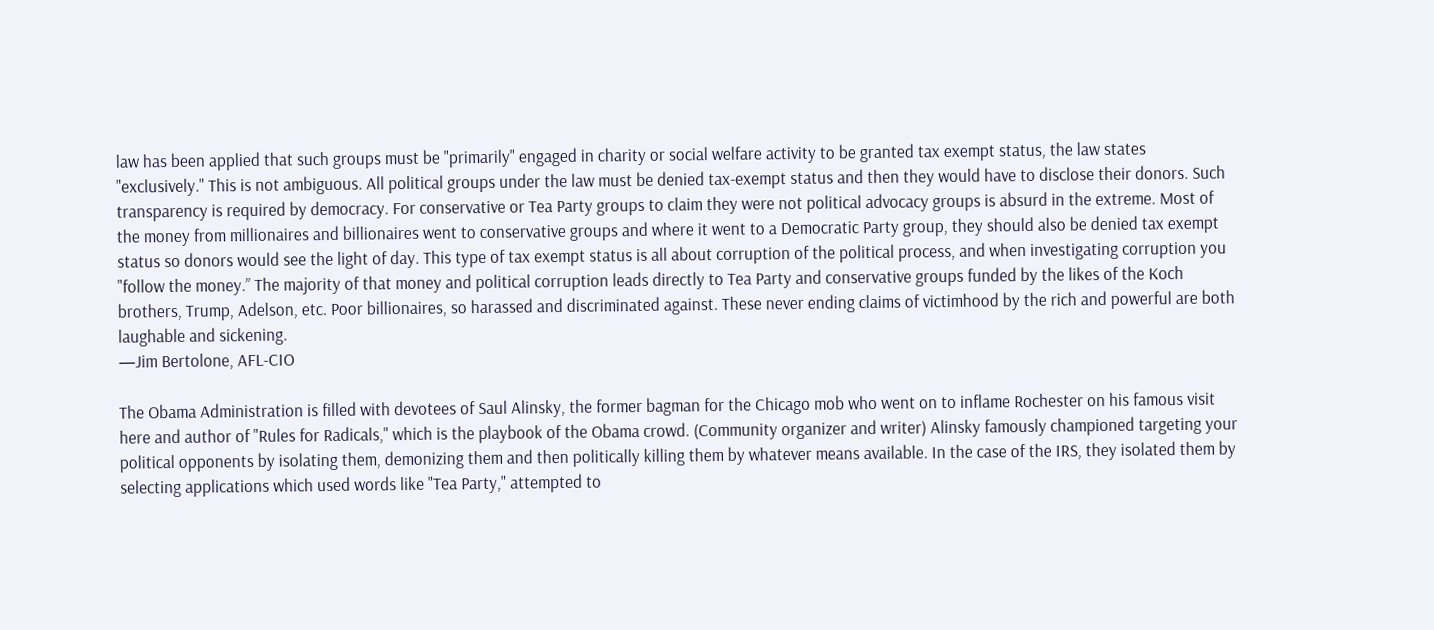law has been applied that such groups must be "primarily" engaged in charity or social welfare activity to be granted tax exempt status, the law states "exclusively." This is not ambiguous. All political groups under the law must be denied tax-exempt status and then they would have to disclose their donors. Such transparency is required by democracy. For conservative or Tea Party groups to claim they were not political advocacy groups is absurd in the extreme. Most of the money from millionaires and billionaires went to conservative groups and where it went to a Democratic Party group, they should also be denied tax exempt status so donors would see the light of day. This type of tax exempt status is all about corruption of the political process, and when investigating corruption you "follow the money.” The majority of that money and political corruption leads directly to Tea Party and conservative groups funded by the likes of the Koch brothers, Trump, Adelson, etc. Poor billionaires, so harassed and discriminated against. These never ending claims of victimhood by the rich and powerful are both laughable and sickening.
—Jim Bertolone, AFL-CIO

The Obama Administration is filled with devotees of Saul Alinsky, the former bagman for the Chicago mob who went on to inflame Rochester on his famous visit here and author of "Rules for Radicals," which is the playbook of the Obama crowd. (Community organizer and writer) Alinsky famously championed targeting your political opponents by isolating them, demonizing them and then politically killing them by whatever means available. In the case of the IRS, they isolated them by selecting applications which used words like "Tea Party," attempted to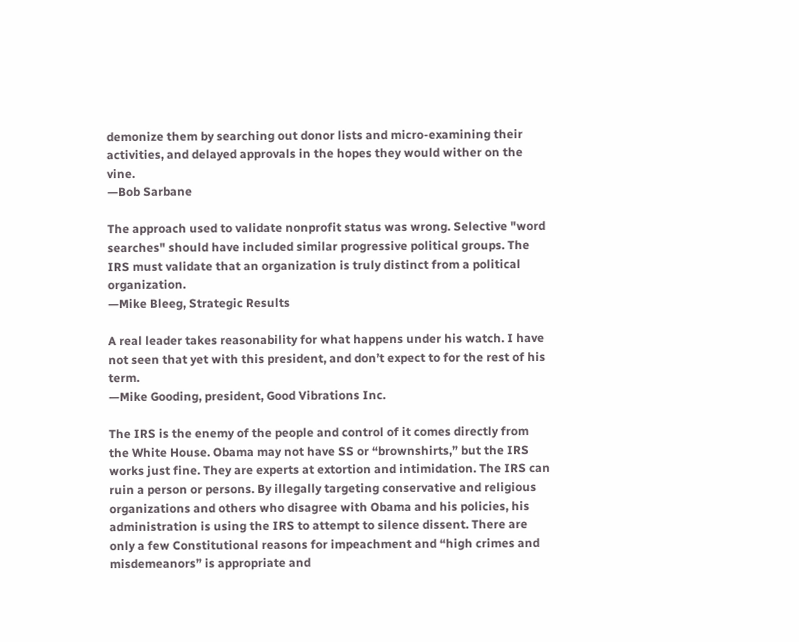demonize them by searching out donor lists and micro-examining their activities, and delayed approvals in the hopes they would wither on the vine.
—Bob Sarbane

The approach used to validate nonprofit status was wrong. Selective "word searches" should have included similar progressive political groups. The IRS must validate that an organization is truly distinct from a political organization.
—Mike Bleeg, Strategic Results

A real leader takes reasonability for what happens under his watch. I have not seen that yet with this president, and don’t expect to for the rest of his term.
—Mike Gooding, president, Good Vibrations Inc.

The IRS is the enemy of the people and control of it comes directly from the White House. Obama may not have SS or “brownshirts,” but the IRS works just fine. They are experts at extortion and intimidation. The IRS can ruin a person or persons. By illegally targeting conservative and religious organizations and others who disagree with Obama and his policies, his administration is using the IRS to attempt to silence dissent. There are only a few Constitutional reasons for impeachment and “high crimes and misdemeanors” is appropriate and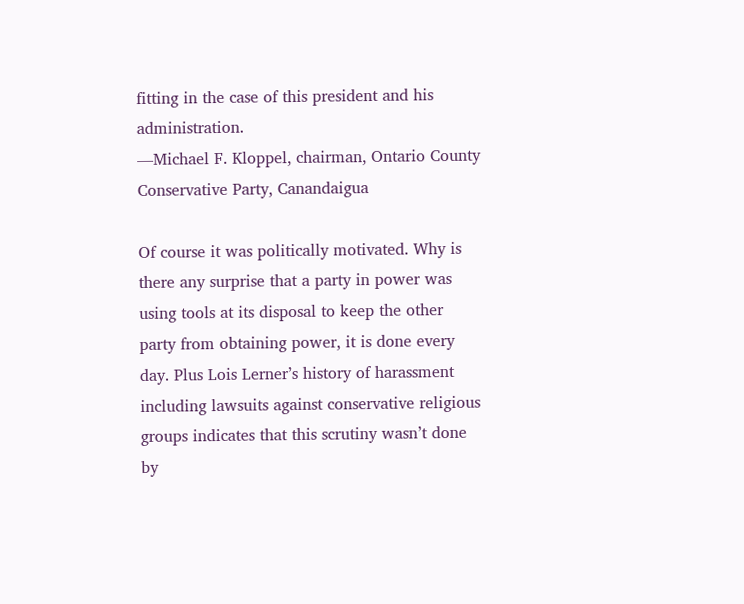fitting in the case of this president and his administration.
—Michael F. Kloppel, chairman, Ontario County Conservative Party, Canandaigua

Of course it was politically motivated. Why is there any surprise that a party in power was using tools at its disposal to keep the other party from obtaining power, it is done every day. Plus Lois Lerner’s history of harassment including lawsuits against conservative religious groups indicates that this scrutiny wasn’t done by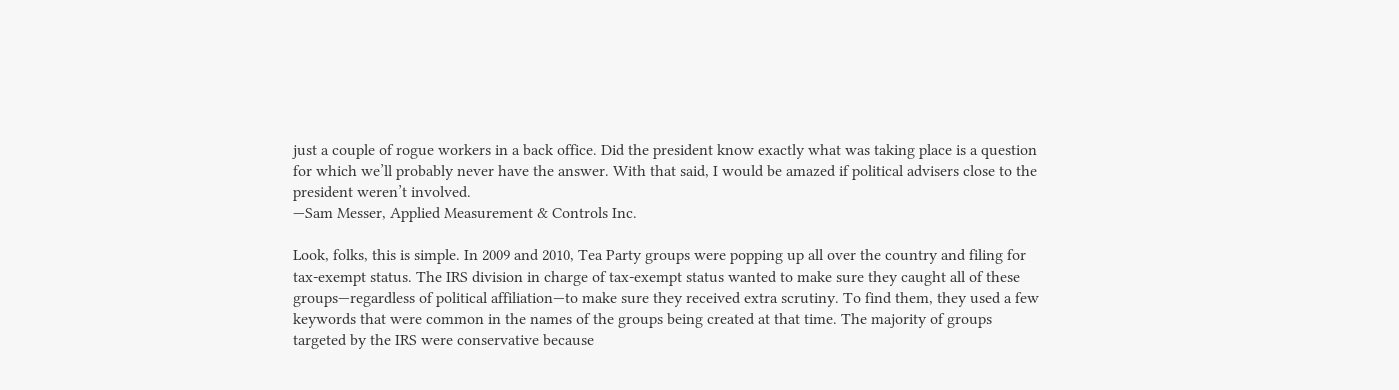just a couple of rogue workers in a back office. Did the president know exactly what was taking place is a question for which we’ll probably never have the answer. With that said, I would be amazed if political advisers close to the president weren’t involved.
—Sam Messer, Applied Measurement & Controls Inc.

Look, folks, this is simple. In 2009 and 2010, Tea Party groups were popping up all over the country and filing for tax-exempt status. The IRS division in charge of tax-exempt status wanted to make sure they caught all of these groups—regardless of political affiliation—to make sure they received extra scrutiny. To find them, they used a few keywords that were common in the names of the groups being created at that time. The majority of groups targeted by the IRS were conservative because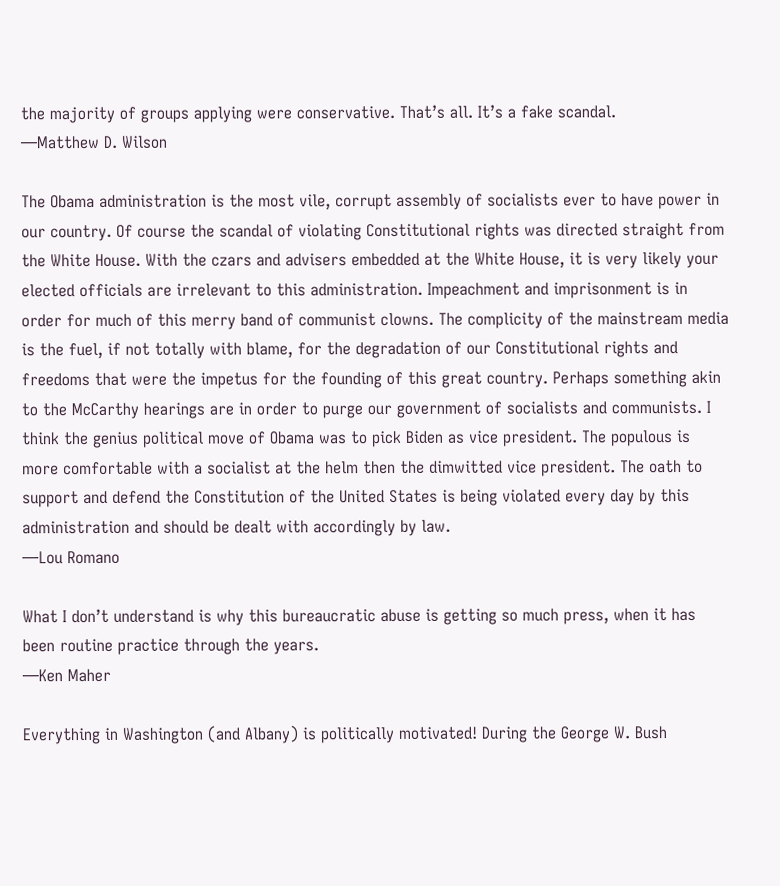the majority of groups applying were conservative. That’s all. It’s a fake scandal.
—Matthew D. Wilson

The Obama administration is the most vile, corrupt assembly of socialists ever to have power in our country. Of course the scandal of violating Constitutional rights was directed straight from the White House. With the czars and advisers embedded at the White House, it is very likely your elected officials are irrelevant to this administration. Impeachment and imprisonment is in order for much of this merry band of communist clowns. The complicity of the mainstream media is the fuel, if not totally with blame, for the degradation of our Constitutional rights and freedoms that were the impetus for the founding of this great country. Perhaps something akin to the McCarthy hearings are in order to purge our government of socialists and communists. I think the genius political move of Obama was to pick Biden as vice president. The populous is more comfortable with a socialist at the helm then the dimwitted vice president. The oath to support and defend the Constitution of the United States is being violated every day by this administration and should be dealt with accordingly by law.
—Lou Romano

What I don’t understand is why this bureaucratic abuse is getting so much press, when it has been routine practice through the years.
—Ken Maher

Everything in Washington (and Albany) is politically motivated! During the George W. Bush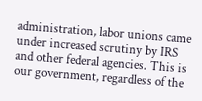administration, labor unions came under increased scrutiny by IRS and other federal agencies. This is our government, regardless of the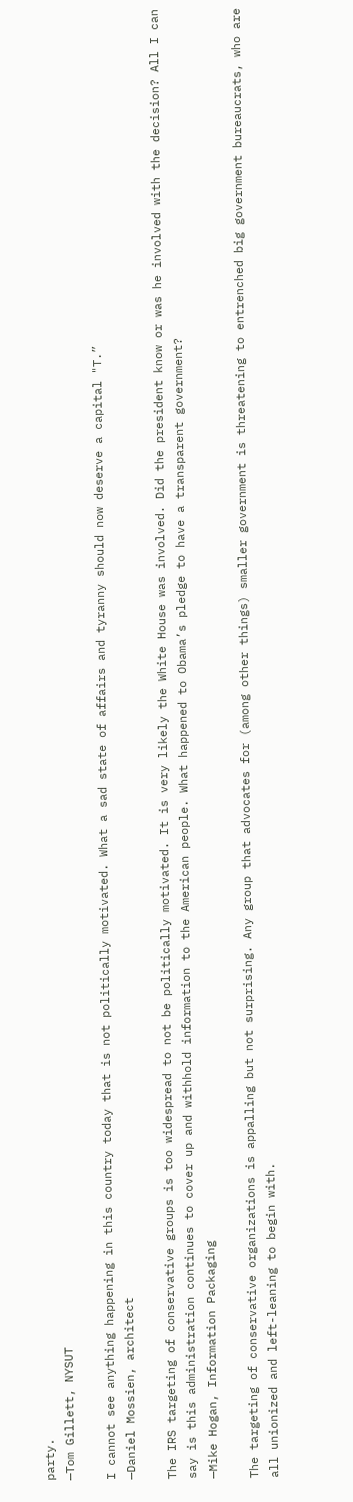party.
—Tom Gillett, NYSUT

I cannot see anything happening in this country today that is not politically motivated. What a sad state of affairs and tyranny should now deserve a capital "T.”
—Daniel Mossien, architect

The IRS targeting of conservative groups is too widespread to not be politically motivated. It is very likely the White House was involved. Did the president know or was he involved with the decision? All I can say is this administration continues to cover up and withhold information to the American people. What happened to Obama’s pledge to have a transparent government?
—Mike Hogan, Information Packaging

The targeting of conservative organizations is appalling but not surprising. Any group that advocates for (among other things) smaller government is threatening to entrenched big government bureaucrats, who are all unionized and left-leaning to begin with.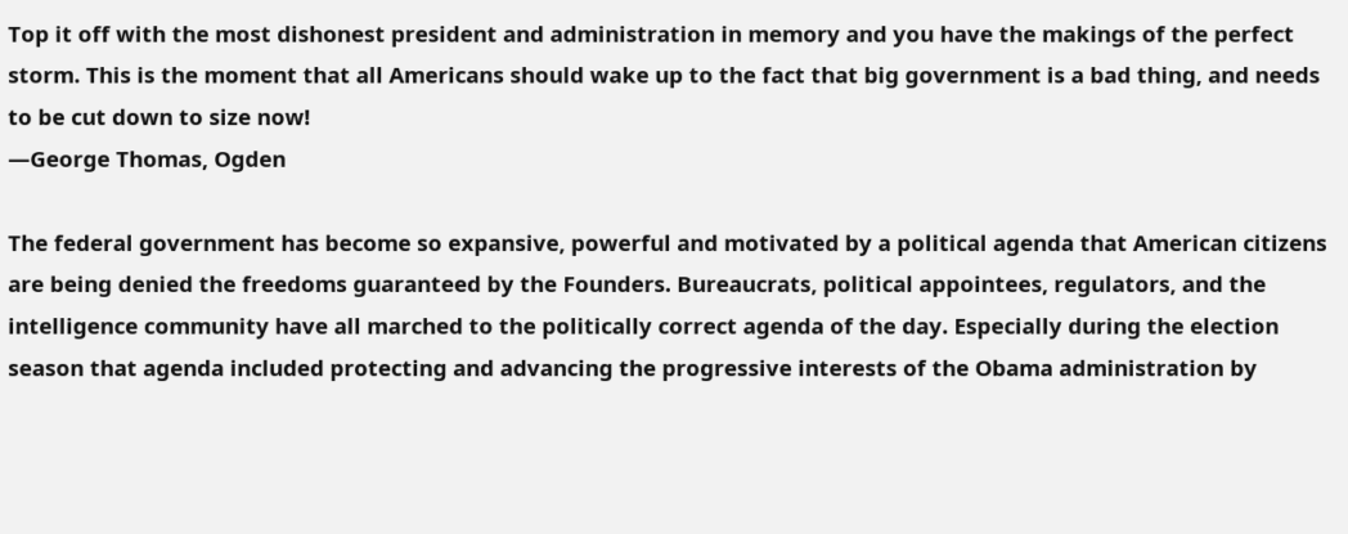Top it off with the most dishonest president and administration in memory and you have the makings of the perfect storm. This is the moment that all Americans should wake up to the fact that big government is a bad thing, and needs to be cut down to size now!
—George Thomas, Ogden

The federal government has become so expansive, powerful and motivated by a political agenda that American citizens are being denied the freedoms guaranteed by the Founders. Bureaucrats, political appointees, regulators, and the intelligence community have all marched to the politically correct agenda of the day. Especially during the election season that agenda included protecting and advancing the progressive interests of the Obama administration by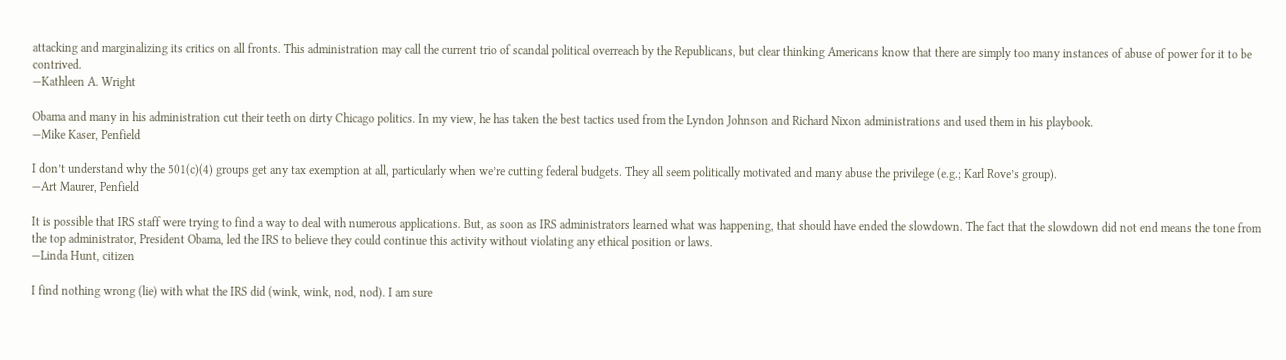attacking and marginalizing its critics on all fronts. This administration may call the current trio of scandal political overreach by the Republicans, but clear thinking Americans know that there are simply too many instances of abuse of power for it to be contrived.
—Kathleen A. Wright

Obama and many in his administration cut their teeth on dirty Chicago politics. In my view, he has taken the best tactics used from the Lyndon Johnson and Richard Nixon administrations and used them in his playbook.
—Mike Kaser, Penfield

I don’t understand why the 501(c)(4) groups get any tax exemption at all, particularly when we’re cutting federal budgets. They all seem politically motivated and many abuse the privilege (e.g.; Karl Rove’s group).
—Art Maurer, Penfield

It is possible that IRS staff were trying to find a way to deal with numerous applications. But, as soon as IRS administrators learned what was happening, that should have ended the slowdown. The fact that the slowdown did not end means the tone from the top administrator, President Obama, led the IRS to believe they could continue this activity without violating any ethical position or laws.
—Linda Hunt, citizen

I find nothing wrong (lie) with what the IRS did (wink, wink, nod, nod). I am sure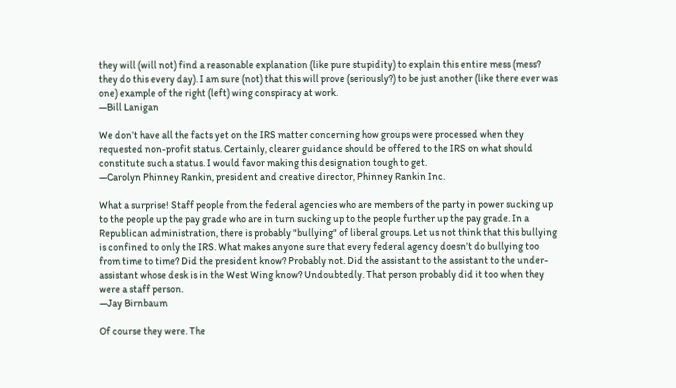they will (will not) find a reasonable explanation (like pure stupidity) to explain this entire mess (mess? they do this every day). I am sure (not) that this will prove (seriously?) to be just another (like there ever was one) example of the right (left) wing conspiracy at work.
—Bill Lanigan

We don’t have all the facts yet on the IRS matter concerning how groups were processed when they requested non-profit status. Certainly, clearer guidance should be offered to the IRS on what should constitute such a status. I would favor making this designation tough to get.
—Carolyn Phinney Rankin, president and creative director, Phinney Rankin Inc.

What a surprise! Staff people from the federal agencies who are members of the party in power sucking up to the people up the pay grade who are in turn sucking up to the people further up the pay grade. In a Republican administration, there is probably "bullying" of liberal groups. Let us not think that this bullying is confined to only the IRS. What makes anyone sure that every federal agency doesn’t do bullying too from time to time? Did the president know? Probably not. Did the assistant to the assistant to the under-assistant whose desk is in the West Wing know? Undoubtedly. That person probably did it too when they were a staff person.
—Jay Birnbaum

Of course they were. The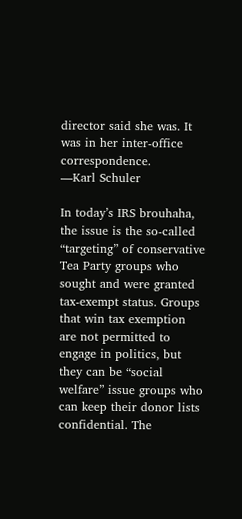director said she was. It was in her inter-office correspondence.
—Karl Schuler

In today’s IRS brouhaha, the issue is the so-called “targeting” of conservative Tea Party groups who sought and were granted tax-exempt status. Groups that win tax exemption are not permitted to engage in politics, but they can be “social welfare” issue groups who can keep their donor lists confidential. The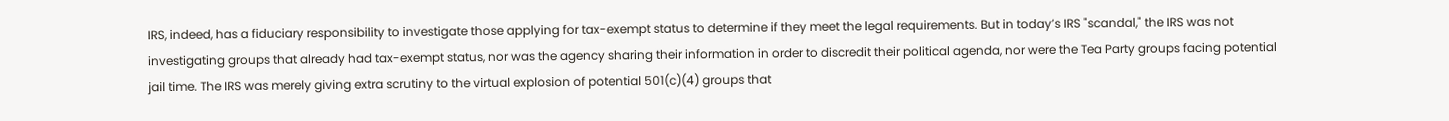IRS, indeed, has a fiduciary responsibility to investigate those applying for tax-exempt status to determine if they meet the legal requirements. But in today’s IRS "scandal," the IRS was not investigating groups that already had tax-exempt status, nor was the agency sharing their information in order to discredit their political agenda, nor were the Tea Party groups facing potential jail time. The IRS was merely giving extra scrutiny to the virtual explosion of potential 501(c)(4) groups that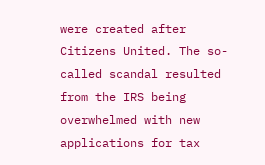were created after Citizens United. The so-called scandal resulted from the IRS being overwhelmed with new applications for tax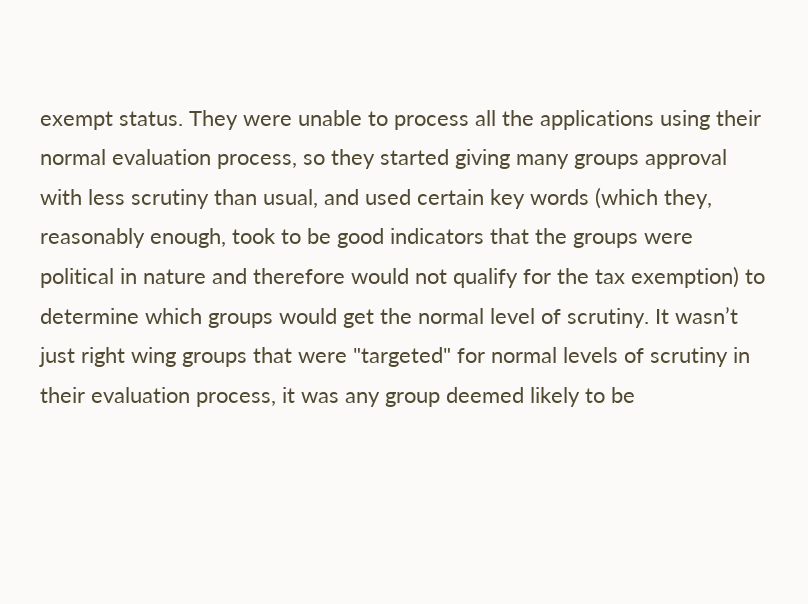exempt status. They were unable to process all the applications using their normal evaluation process, so they started giving many groups approval with less scrutiny than usual, and used certain key words (which they, reasonably enough, took to be good indicators that the groups were political in nature and therefore would not qualify for the tax exemption) to determine which groups would get the normal level of scrutiny. It wasn’t just right wing groups that were "targeted" for normal levels of scrutiny in their evaluation process, it was any group deemed likely to be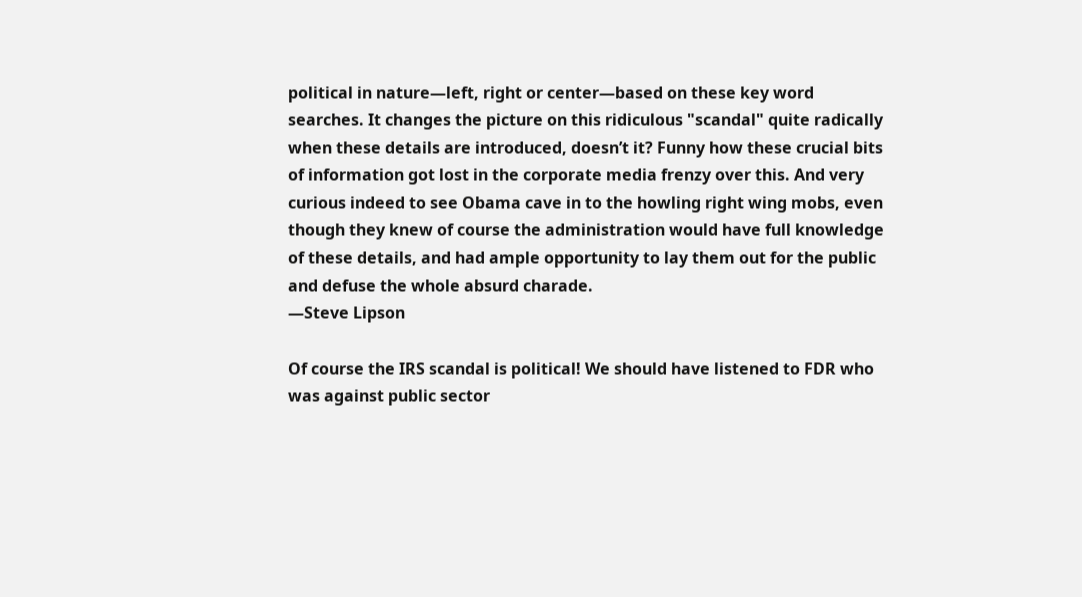political in nature—left, right or center—based on these key word searches. It changes the picture on this ridiculous "scandal" quite radically when these details are introduced, doesn’t it? Funny how these crucial bits of information got lost in the corporate media frenzy over this. And very curious indeed to see Obama cave in to the howling right wing mobs, even though they knew of course the administration would have full knowledge of these details, and had ample opportunity to lay them out for the public and defuse the whole absurd charade.
—Steve Lipson

Of course the IRS scandal is political! We should have listened to FDR who was against public sector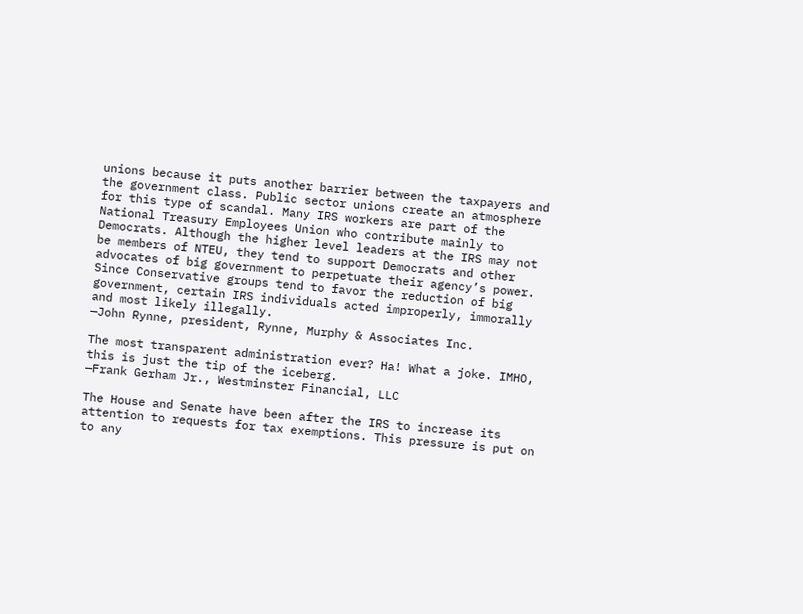unions because it puts another barrier between the taxpayers and the government class. Public sector unions create an atmosphere for this type of scandal. Many IRS workers are part of the National Treasury Employees Union who contribute mainly to Democrats. Although the higher level leaders at the IRS may not be members of NTEU, they tend to support Democrats and other advocates of big government to perpetuate their agency’s power. Since Conservative groups tend to favor the reduction of big government, certain IRS individuals acted improperly, immorally and most likely illegally.
—John Rynne, president, Rynne, Murphy & Associates Inc.

The most transparent administration ever? Ha! What a joke. IMHO, this is just the tip of the iceberg.
—Frank Gerham Jr., Westminster Financial, LLC

The House and Senate have been after the IRS to increase its attention to requests for tax exemptions. This pressure is put on to any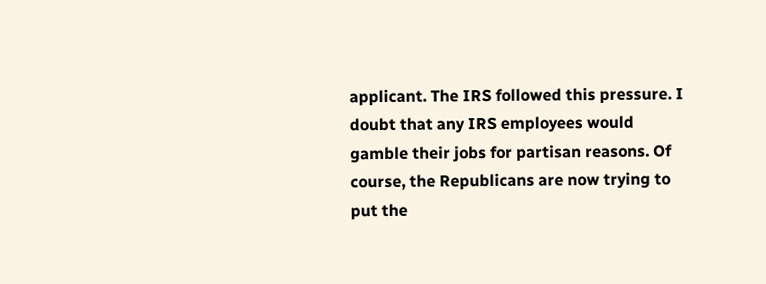applicant. The IRS followed this pressure. I doubt that any IRS employees would gamble their jobs for partisan reasons. Of course, the Republicans are now trying to put the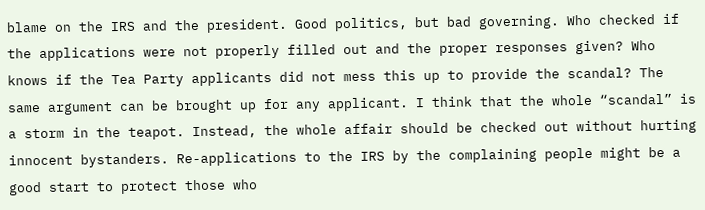blame on the IRS and the president. Good politics, but bad governing. Who checked if the applications were not properly filled out and the proper responses given? Who knows if the Tea Party applicants did not mess this up to provide the scandal? The same argument can be brought up for any applicant. I think that the whole “scandal” is a storm in the teapot. Instead, the whole affair should be checked out without hurting innocent bystanders. Re-applications to the IRS by the complaining people might be a good start to protect those who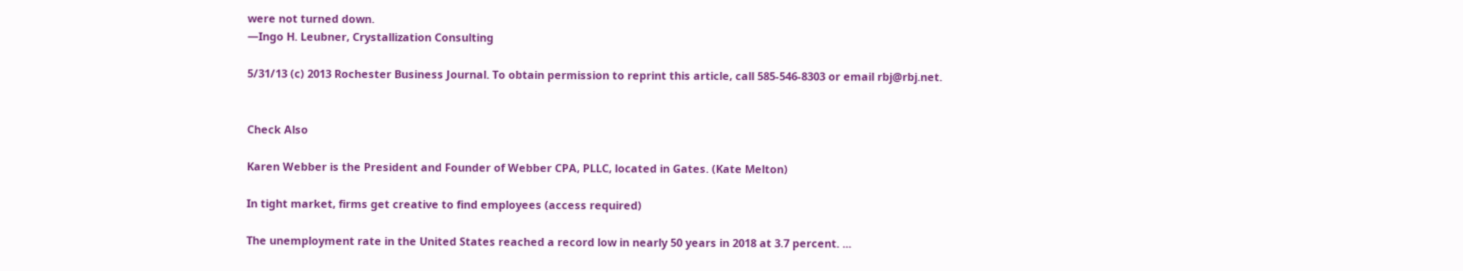were not turned down.
—Ingo H. Leubner, Crystallization Consulting

5/31/13 (c) 2013 Rochester Business Journal. To obtain permission to reprint this article, call 585-546-8303 or email rbj@rbj.net.


Check Also

Karen Webber is the President and Founder of Webber CPA, PLLC, located in Gates. (Kate Melton)

In tight market, firms get creative to find employees (access required)

The unemployment rate in the United States reached a record low in nearly 50 years in 2018 at 3.7 percent. ...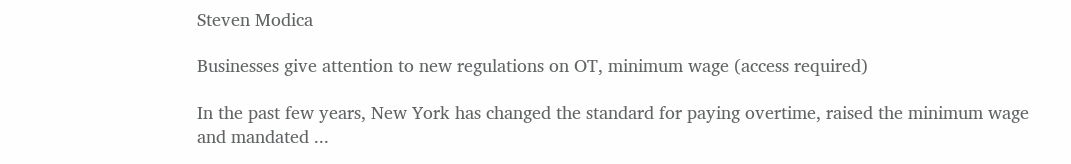Steven Modica

Businesses give attention to new regulations on OT, minimum wage (access required)

In the past few years, New York has changed the standard for paying overtime, raised the minimum wage and mandated ...